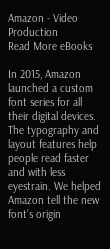Amazon - Video Production
Read More eBooks

In 2015, Amazon launched a custom font series for all their digital devices. The typography and layout features help people read faster and with less eyestrain. We helped Amazon tell the new font’s origin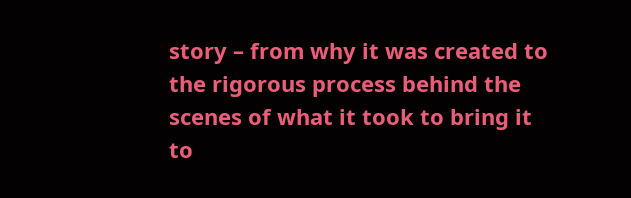story – from why it was created to the rigorous process behind the scenes of what it took to bring it to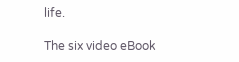life.

The six video eBook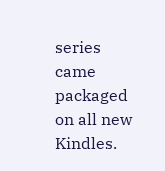series came packaged on all new Kindles.